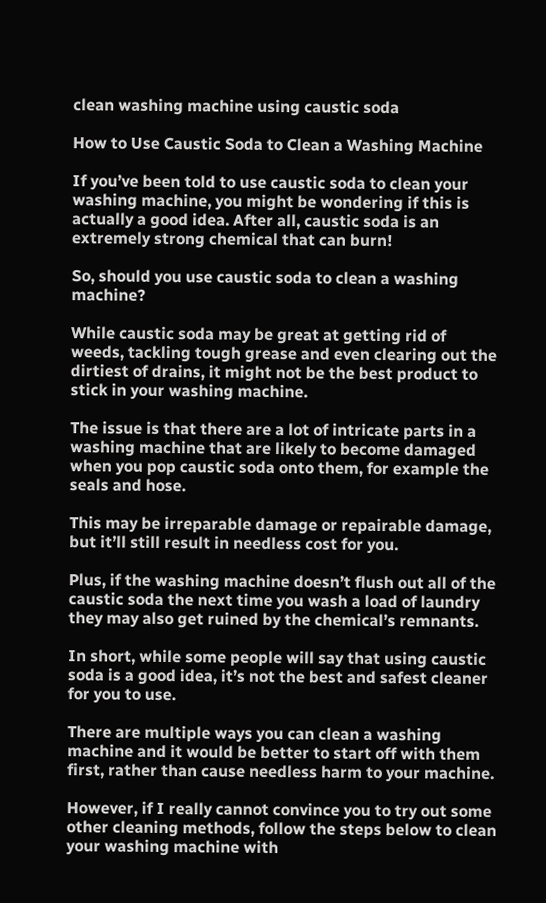clean washing machine using caustic soda

How to Use Caustic Soda to Clean a Washing Machine

If you’ve been told to use caustic soda to clean your washing machine, you might be wondering if this is actually a good idea. After all, caustic soda is an extremely strong chemical that can burn!

So, should you use caustic soda to clean a washing machine?

While caustic soda may be great at getting rid of weeds, tackling tough grease and even clearing out the dirtiest of drains, it might not be the best product to stick in your washing machine.

The issue is that there are a lot of intricate parts in a washing machine that are likely to become damaged when you pop caustic soda onto them, for example the seals and hose.

This may be irreparable damage or repairable damage, but it’ll still result in needless cost for you.

Plus, if the washing machine doesn’t flush out all of the caustic soda the next time you wash a load of laundry they may also get ruined by the chemical’s remnants.

In short, while some people will say that using caustic soda is a good idea, it’s not the best and safest cleaner for you to use.

There are multiple ways you can clean a washing machine and it would be better to start off with them first, rather than cause needless harm to your machine.

However, if I really cannot convince you to try out some other cleaning methods, follow the steps below to clean your washing machine with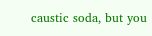caustic soda, but you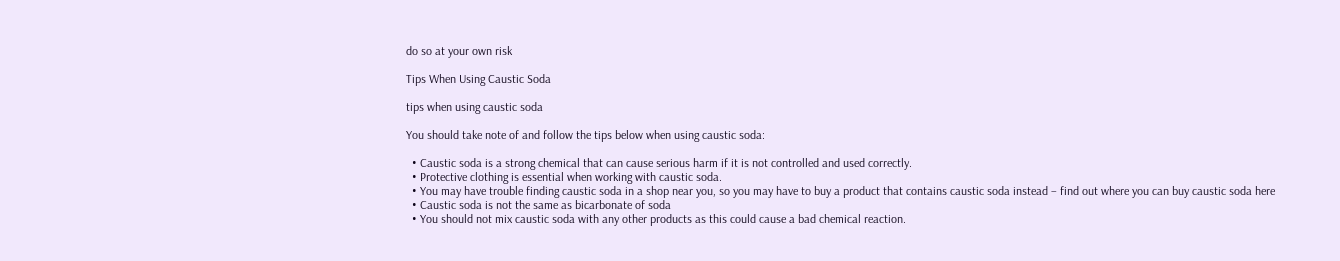do so at your own risk

Tips When Using Caustic Soda

tips when using caustic soda

You should take note of and follow the tips below when using caustic soda:

  • Caustic soda is a strong chemical that can cause serious harm if it is not controlled and used correctly.
  • Protective clothing is essential when working with caustic soda.
  • You may have trouble finding caustic soda in a shop near you, so you may have to buy a product that contains caustic soda instead – find out where you can buy caustic soda here
  • Caustic soda is not the same as bicarbonate of soda
  • You should not mix caustic soda with any other products as this could cause a bad chemical reaction.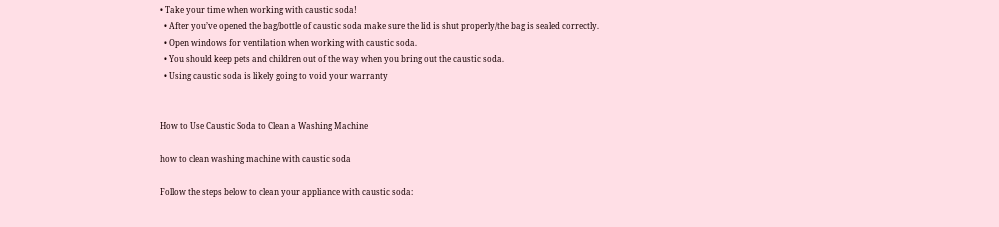• Take your time when working with caustic soda!
  • After you’ve opened the bag/bottle of caustic soda make sure the lid is shut properly/the bag is sealed correctly.
  • Open windows for ventilation when working with caustic soda.
  • You should keep pets and children out of the way when you bring out the caustic soda.
  • Using caustic soda is likely going to void your warranty


How to Use Caustic Soda to Clean a Washing Machine

how to clean washing machine with caustic soda

Follow the steps below to clean your appliance with caustic soda: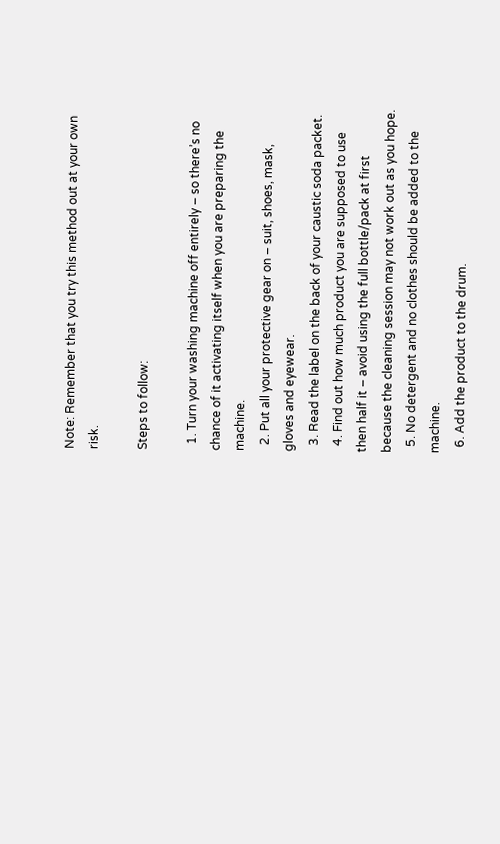Note: Remember that you try this method out at your own risk.

Steps to follow:

  1. Turn your washing machine off entirely – so there’s no chance of it activating itself when you are preparing the machine.
  2. Put all your protective gear on – suit, shoes, mask, gloves and eyewear.
  3. Read the label on the back of your caustic soda packet.
  4. Find out how much product you are supposed to use then half it – avoid using the full bottle/pack at first because the cleaning session may not work out as you hope.
  5. No detergent and no clothes should be added to the machine.
  6. Add the product to the drum.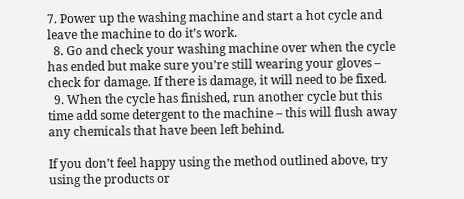7. Power up the washing machine and start a hot cycle and leave the machine to do it’s work.
  8. Go and check your washing machine over when the cycle has ended but make sure you’re still wearing your gloves – check for damage. If there is damage, it will need to be fixed.
  9. When the cycle has finished, run another cycle but this time add some detergent to the machine – this will flush away any chemicals that have been left behind.

If you don’t feel happy using the method outlined above, try using the products or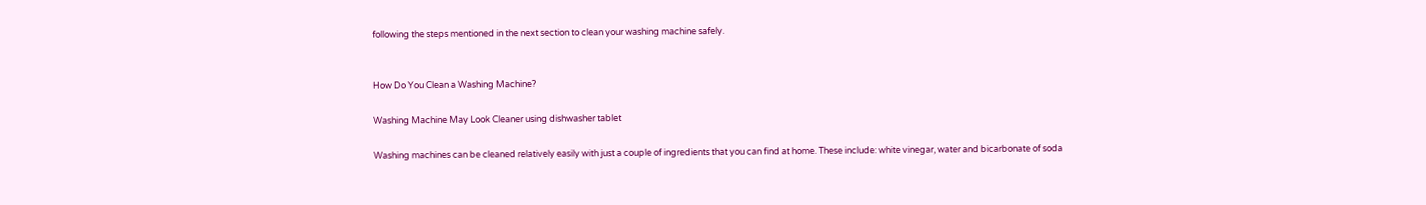following the steps mentioned in the next section to clean your washing machine safely.


How Do You Clean a Washing Machine?

Washing Machine May Look Cleaner using dishwasher tablet

Washing machines can be cleaned relatively easily with just a couple of ingredients that you can find at home. These include: white vinegar, water and bicarbonate of soda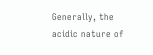Generally, the acidic nature of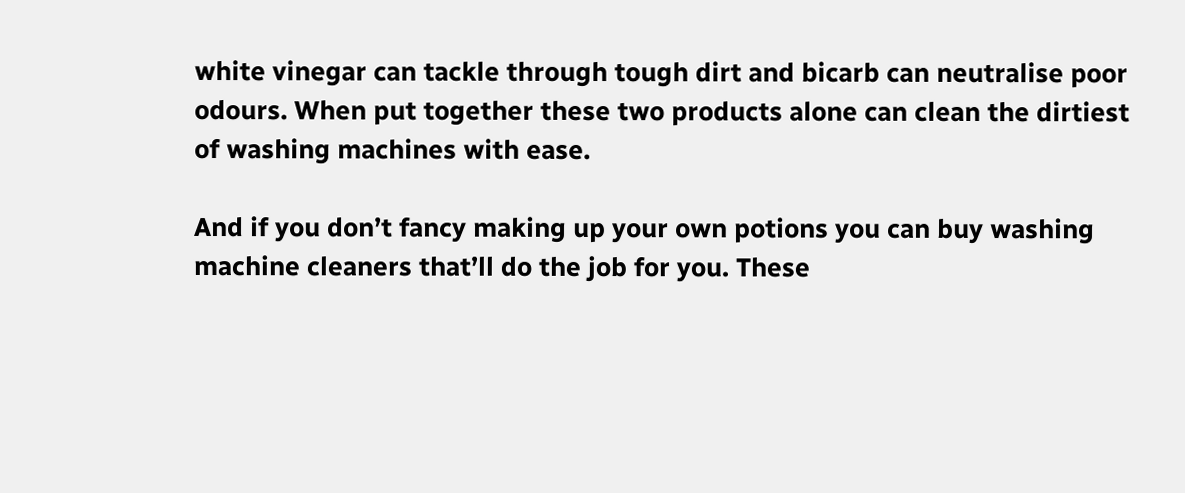white vinegar can tackle through tough dirt and bicarb can neutralise poor odours. When put together these two products alone can clean the dirtiest of washing machines with ease.

And if you don’t fancy making up your own potions you can buy washing machine cleaners that’ll do the job for you. These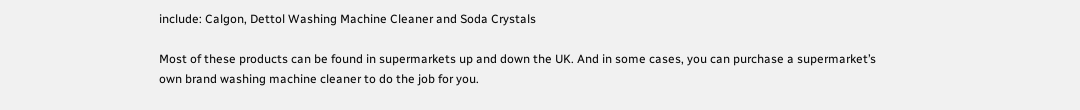include: Calgon, Dettol Washing Machine Cleaner and Soda Crystals

Most of these products can be found in supermarkets up and down the UK. And in some cases, you can purchase a supermarket’s own brand washing machine cleaner to do the job for you.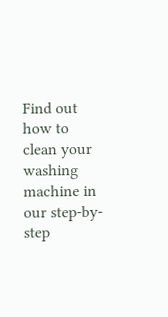Find out how to clean your washing machine in our step-by-step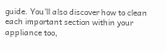guide. You’ll also discover how to clean each important section within your appliance too,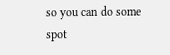so you can do some spot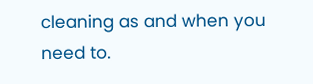cleaning as and when you need to.